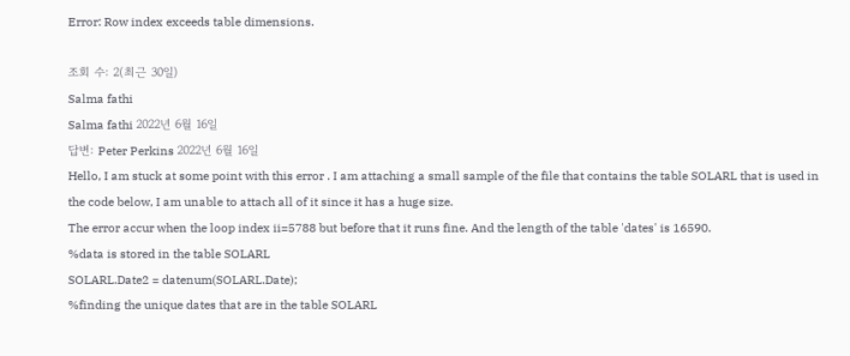Error: Row index exceeds table dimensions.

조회 수: 2(최근 30일)
Salma fathi
Salma fathi 2022년 6월 16일
답변: Peter Perkins 2022년 6월 16일
Hello, I am stuck at some point with this error . I am attaching a small sample of the file that contains the table SOLARL that is used in the code below, I am unable to attach all of it since it has a huge size.
The error accur when the loop index ii=5788 but before that it runs fine. And the length of the table 'dates' is 16590.
%data is stored in the table SOLARL
SOLARL.Date2 = datenum(SOLARL.Date);
%finding the unique dates that are in the table SOLARL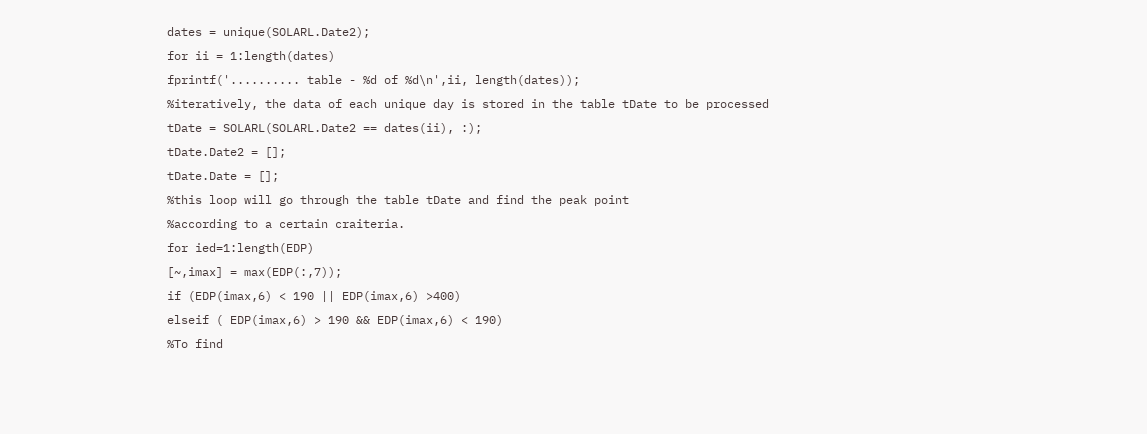dates = unique(SOLARL.Date2);
for ii = 1:length(dates)
fprintf('.......... table - %d of %d\n',ii, length(dates));
%iteratively, the data of each unique day is stored in the table tDate to be processed
tDate = SOLARL(SOLARL.Date2 == dates(ii), :);
tDate.Date2 = [];
tDate.Date = [];
%this loop will go through the table tDate and find the peak point
%according to a certain craiteria.
for ied=1:length(EDP)
[~,imax] = max(EDP(:,7));
if (EDP(imax,6) < 190 || EDP(imax,6) >400)
elseif ( EDP(imax,6) > 190 && EDP(imax,6) < 190)
%To find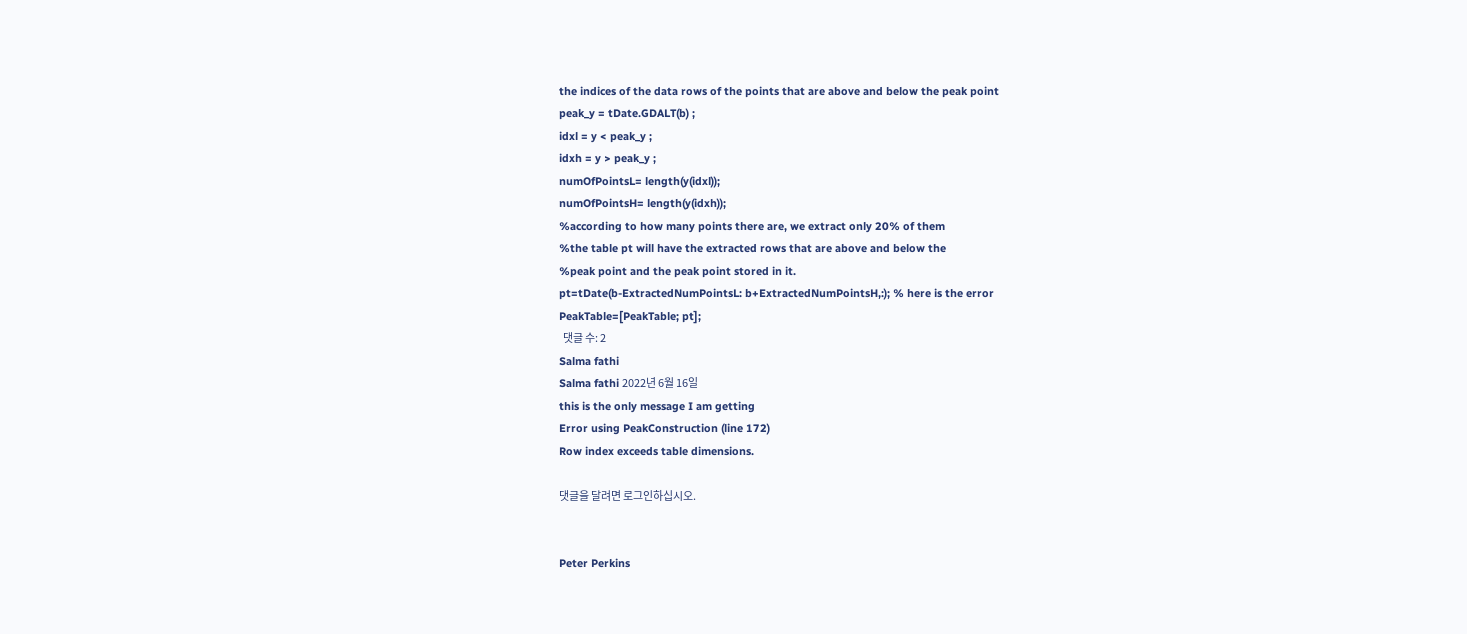the indices of the data rows of the points that are above and below the peak point
peak_y = tDate.GDALT(b) ;
idxl = y < peak_y ;
idxh = y > peak_y ;
numOfPointsL= length(y(idxl));
numOfPointsH= length(y(idxh));
%according to how many points there are, we extract only 20% of them
%the table pt will have the extracted rows that are above and below the
%peak point and the peak point stored in it.
pt=tDate(b-ExtractedNumPointsL: b+ExtractedNumPointsH,:); % here is the error
PeakTable=[PeakTable; pt];
  댓글 수: 2
Salma fathi
Salma fathi 2022년 6월 16일
this is the only message I am getting
Error using PeakConstruction (line 172)
Row index exceeds table dimensions.

댓글을 달려면 로그인하십시오.


Peter Perkins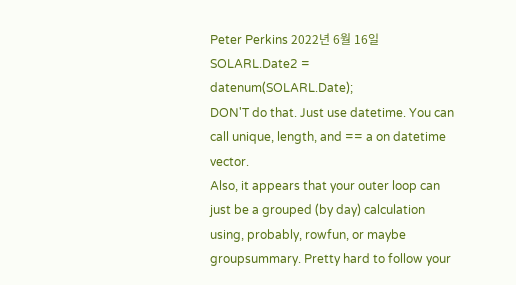Peter Perkins 2022년 6월 16일
SOLARL.Date2 = datenum(SOLARL.Date);
DON'T do that. Just use datetime. You can call unique, length, and == a on datetime vector.
Also, it appears that your outer loop can just be a grouped (by day) calculation using, probably, rowfun, or maybe groupsummary. Pretty hard to follow your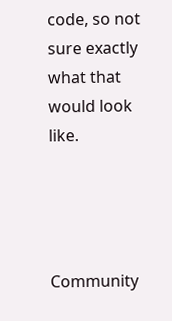code, so not sure exactly what that would look like.




Community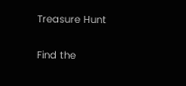Treasure Hunt

Find the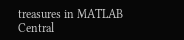treasures in MATLAB Central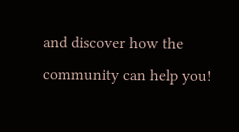and discover how the community can help you!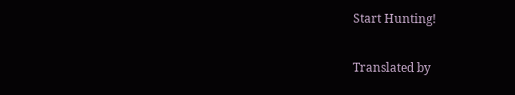Start Hunting!

Translated by